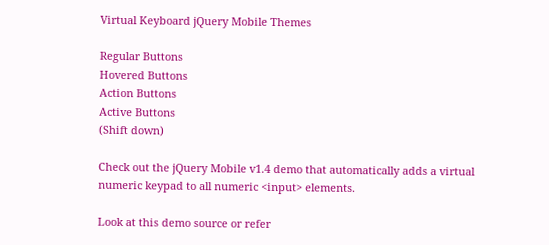Virtual Keyboard jQuery Mobile Themes

Regular Buttons
Hovered Buttons
Action Buttons
Active Buttons
(Shift down)

Check out the jQuery Mobile v1.4 demo that automatically adds a virtual numeric keypad to all numeric <input> elements.

Look at this demo source or refer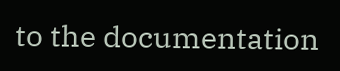to the documentation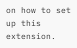on how to set up this extension.